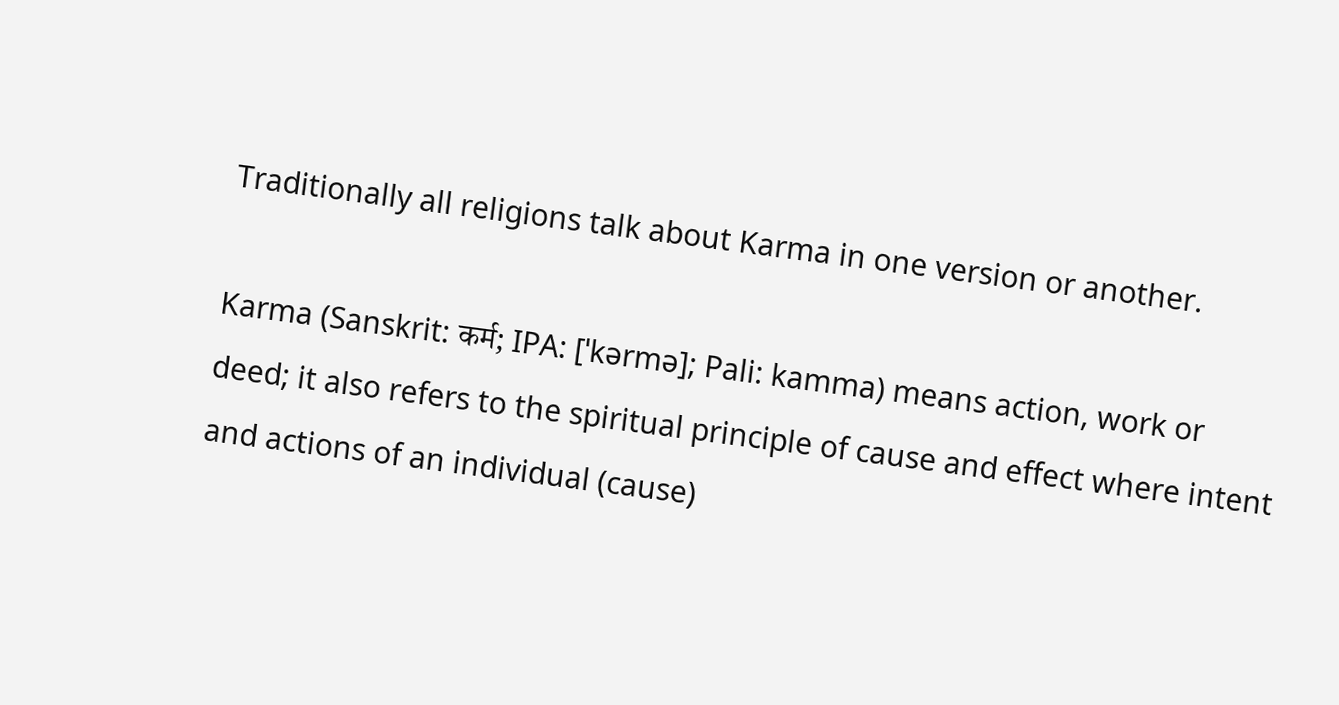Traditionally all religions talk about Karma in one version or another.

Karma (Sanskrit: कर्म; IPA: [ˈkərmə]; Pali: kamma) means action, work or deed; it also refers to the spiritual principle of cause and effect where intent and actions of an individual (cause)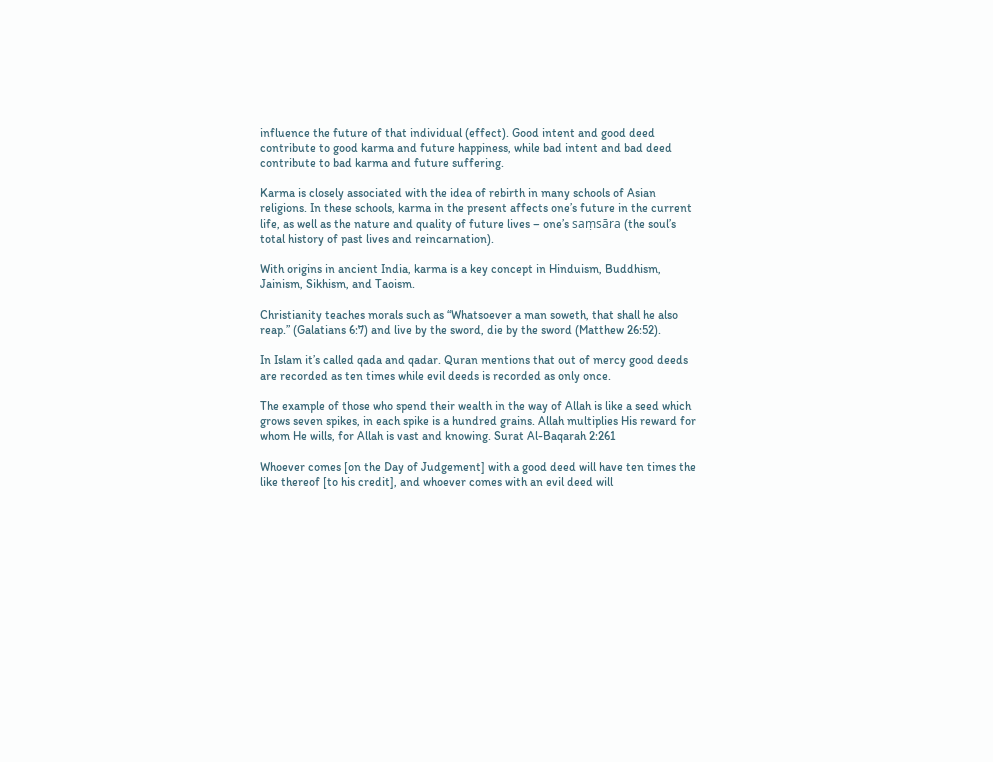influence the future of that individual (effect). Good intent and good deed contribute to good karma and future happiness, while bad intent and bad deed contribute to bad karma and future suffering.

Karma is closely associated with the idea of rebirth in many schools of Asian religions. In these schools, karma in the present affects one’s future in the current life, as well as the nature and quality of future lives – one’s saṃsāra (the soul’s total history of past lives and reincarnation).

With origins in ancient India, karma is a key concept in Hinduism, Buddhism, Jainism, Sikhism, and Taoism.

Christianity teaches morals such as “Whatsoever a man soweth, that shall he also reap.” (Galatians 6:7) and live by the sword, die by the sword (Matthew 26:52).

In Islam it’s called qada and qadar. Quran mentions that out of mercy good deeds are recorded as ten times while evil deeds is recorded as only once.

The example of those who spend their wealth in the way of Allah is like a seed which grows seven spikes, in each spike is a hundred grains. Allah multiplies His reward for whom He wills, for Allah is vast and knowing. Surat Al-Baqarah 2:261

Whoever comes [on the Day of Judgement] with a good deed will have ten times the like thereof [to his credit], and whoever comes with an evil deed will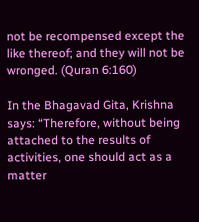not be recompensed except the like thereof; and they will not be wronged. (Quran 6:160)

In the Bhagavad Gita, Krishna says: “Therefore, without being attached to the results of activities, one should act as a matter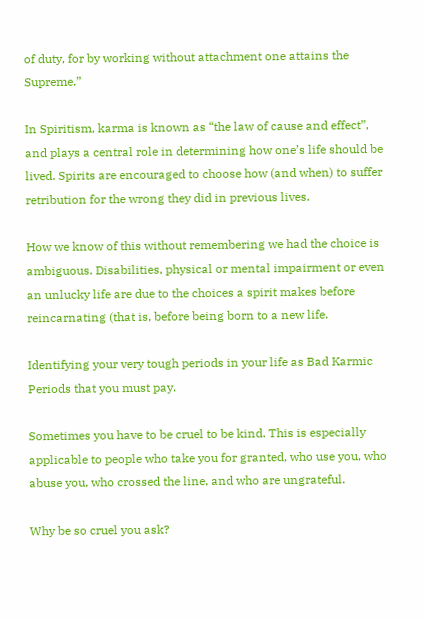of duty, for by working without attachment one attains the Supreme.”

In Spiritism, karma is known as “the law of cause and effect”, and plays a central role in determining how one’s life should be lived. Spirits are encouraged to choose how (and when) to suffer retribution for the wrong they did in previous lives.

How we know of this without remembering we had the choice is ambiguous. Disabilities, physical or mental impairment or even an unlucky life are due to the choices a spirit makes before reincarnating (that is, before being born to a new life.

Identifying your very tough periods in your life as Bad Karmic Periods that you must pay.

Sometimes you have to be cruel to be kind. This is especially applicable to people who take you for granted, who use you, who abuse you, who crossed the line, and who are ungrateful.

Why be so cruel you ask?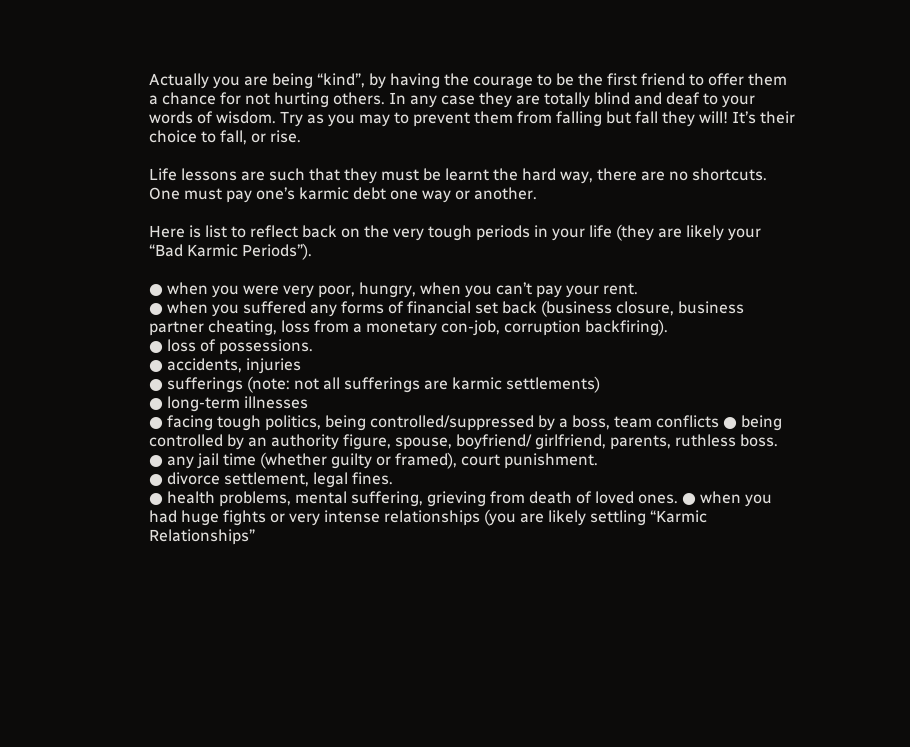Actually you are being “kind”, by having the courage to be the first friend to offer them a chance for not hurting others. In any case they are totally blind and deaf to your words of wisdom. Try as you may to prevent them from falling but fall they will! It’s their choice to fall, or rise.

Life lessons are such that they must be learnt the hard way, there are no shortcuts. One must pay one’s karmic debt one way or another.

Here is list to reflect back on the very tough periods in your life (they are likely your “Bad Karmic Periods”).

● when you were very poor, hungry, when you can’t pay your rent.
● when you suffered any forms of financial set back (business closure, business partner cheating, loss from a monetary con-job, corruption backfiring).
● loss of possessions.
● accidents, injuries
● sufferings (note: not all sufferings are karmic settlements)
● long-term illnesses
● facing tough politics, being controlled/suppressed by a boss, team conflicts ● being controlled by an authority figure, spouse, boyfriend/ girlfriend, parents, ruthless boss.
● any jail time (whether guilty or framed), court punishment.
● divorce settlement, legal fines.
● health problems, mental suffering, grieving from death of loved ones. ● when you had huge fights or very intense relationships (you are likely settling “Karmic Relationships”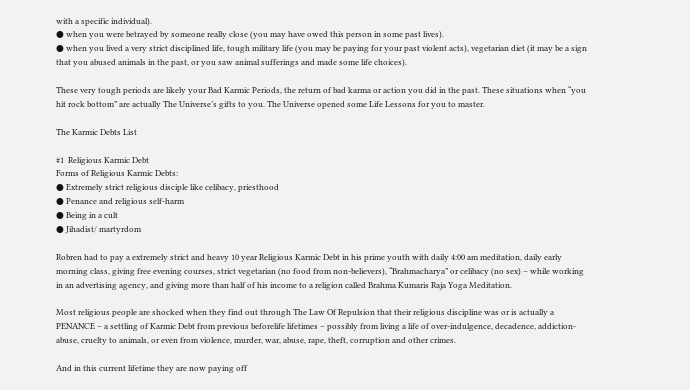with a specific individual).
● when you were betrayed by someone really close (you may have owed this person in some past lives).
● when you lived a very strict disciplined life, tough military life (you may be paying for your past violent acts), vegetarian diet (it may be a sign that you abused animals in the past, or you saw animal sufferings and made some life choices).

These very tough periods are likely your Bad Karmic Periods, the return of bad karma or action you did in the past. These situations when “you hit rock bottom” are actually The Universe’s gifts to you. The Universe opened some Life Lessons for you to master.

The Karmic Debts List

#1  Religious Karmic Debt
Forms of Religious Karmic Debts:
● Extremely strict religious disciple like celibacy, priesthood
● Penance and religious self-harm
● Being in a cult
● Jihadist/ martyrdom

Robren had to pay a extremely strict and heavy 10 year Religious Karmic Debt in his prime youth with daily 4:00 am meditation, daily early morning class, giving free evening courses, strict vegetarian (no food from non-believers), “Brahmacharya” or celibacy (no sex) – while working in an advertising agency, and giving more than half of his income to a religion called Brahma Kumaris Raja Yoga Meditation.

Most religious people are shocked when they find out through The Law Of Repulsion that their religious discipline was or is actually a PENANCE – a settling of Karmic Debt from previous beforelife lifetimes – possibly from living a life of over-indulgence, decadence, addiction-abuse, cruelty to animals, or even from violence, murder, war, abuse, rape, theft, corruption and other crimes.

And in this current lifetime they are now paying off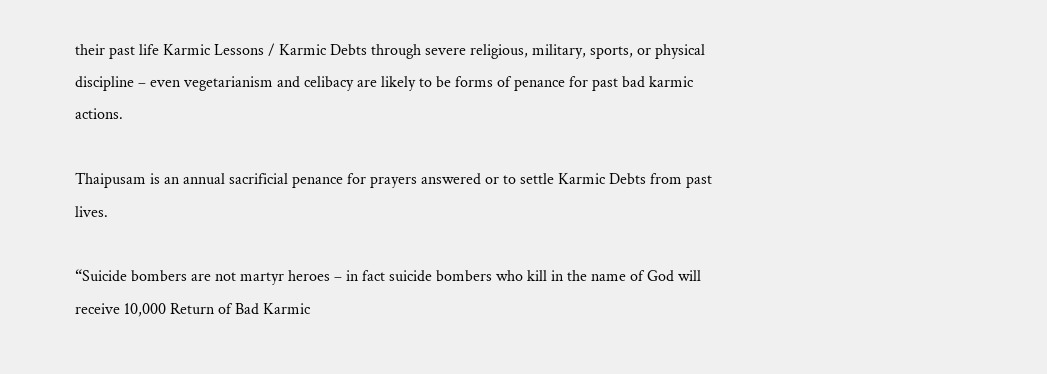their past life Karmic Lessons / Karmic Debts through severe religious, military, sports, or physical discipline – even vegetarianism and celibacy are likely to be forms of penance for past bad karmic actions.

Thaipusam is an annual sacrificial penance for prayers answered or to settle Karmic Debts from past lives.

“Suicide bombers are not martyr heroes – in fact suicide bombers who kill in the name of God will receive 10,000 Return of Bad Karmic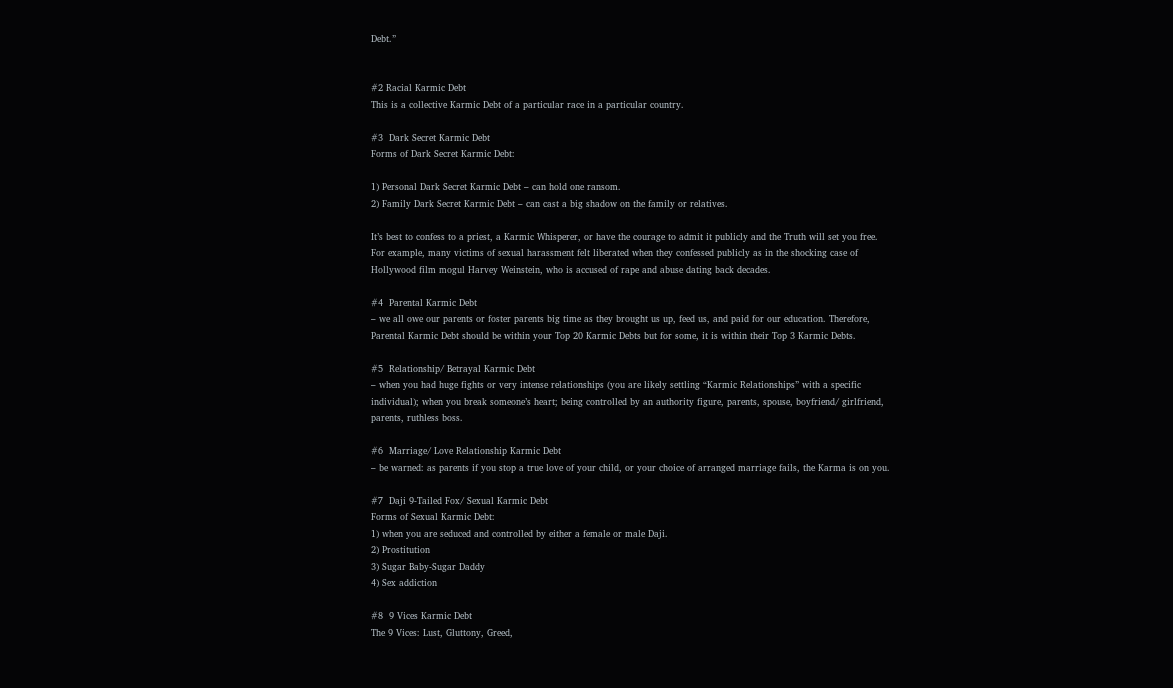Debt.”


#2 Racial Karmic Debt
This is a collective Karmic Debt of a particular race in a particular country.

#3  Dark Secret Karmic Debt
Forms of Dark Secret Karmic Debt:

1) Personal Dark Secret Karmic Debt – can hold one ransom.
2) Family Dark Secret Karmic Debt – can cast a big shadow on the family or relatives.

It’s best to confess to a priest, a Karmic Whisperer, or have the courage to admit it publicly and the Truth will set you free. For example, many victims of sexual harassment felt liberated when they confessed publicly as in the shocking case of Hollywood film mogul Harvey Weinstein, who is accused of rape and abuse dating back decades.

#4  Parental Karmic Debt
– we all owe our parents or foster parents big time as they brought us up, feed us, and paid for our education. Therefore, Parental Karmic Debt should be within your Top 20 Karmic Debts but for some, it is within their Top 3 Karmic Debts.

#5  Relationship/ Betrayal Karmic Debt
– when you had huge fights or very intense relationships (you are likely settling “Karmic Relationships” with a specific individual); when you break someone’s heart; being controlled by an authority figure, parents, spouse, boyfriend/ girlfriend, parents, ruthless boss.

#6  Marriage/ Love Relationship Karmic Debt
– be warned: as parents if you stop a true love of your child, or your choice of arranged marriage fails, the Karma is on you.

#7  Daji 9-Tailed Fox/ Sexual Karmic Debt
Forms of Sexual Karmic Debt:
1) when you are seduced and controlled by either a female or male Daji.
2) Prostitution
3) Sugar Baby-Sugar Daddy
4) Sex addiction

#8  9 Vices Karmic Debt
The 9 Vices: Lust, Gluttony, Greed,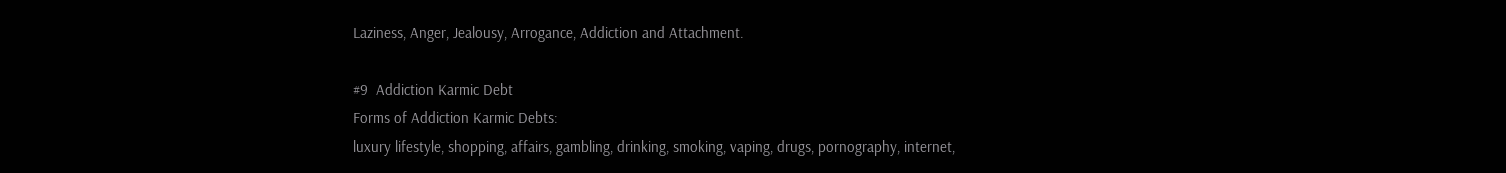Laziness, Anger, Jealousy, Arrogance, Addiction and Attachment.

#9  Addiction Karmic Debt
Forms of Addiction Karmic Debts:
luxury lifestyle, shopping, affairs, gambling, drinking, smoking, vaping, drugs, pornography, internet,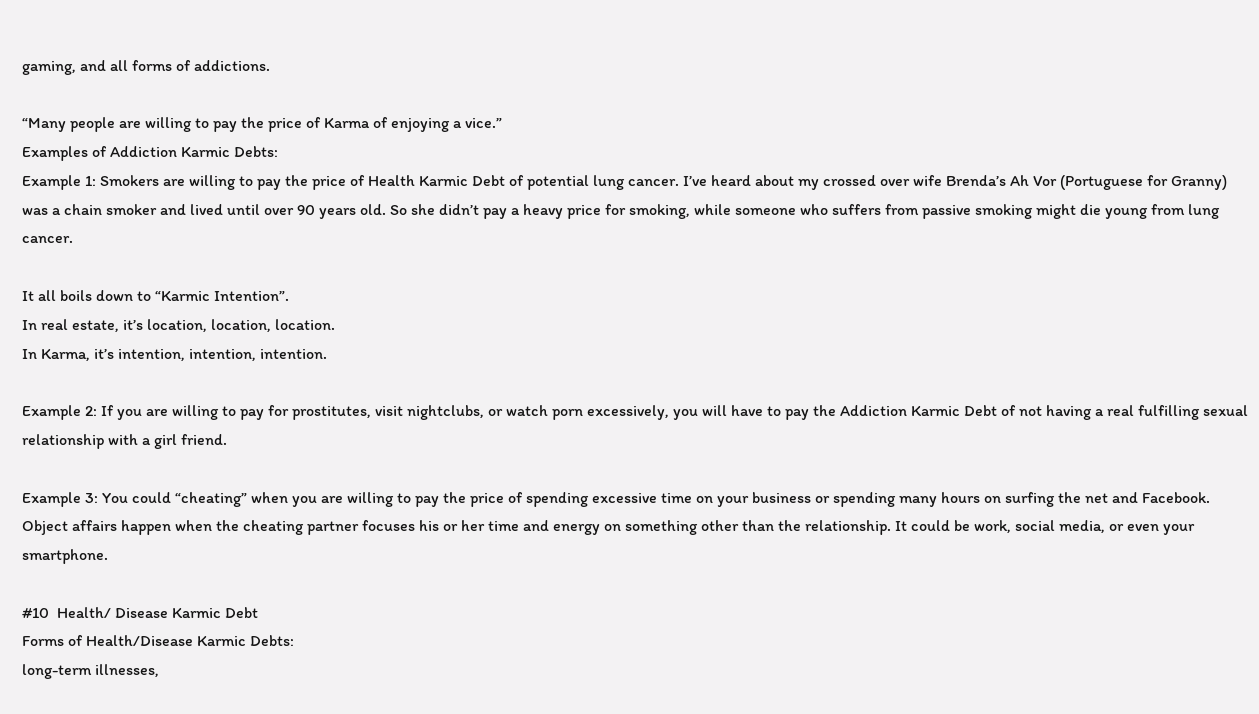gaming, and all forms of addictions.

“Many people are willing to pay the price of Karma of enjoying a vice.”
Examples of Addiction Karmic Debts:
Example 1: Smokers are willing to pay the price of Health Karmic Debt of potential lung cancer. I’ve heard about my crossed over wife Brenda’s Ah Vor (Portuguese for Granny) was a chain smoker and lived until over 90 years old. So she didn’t pay a heavy price for smoking, while someone who suffers from passive smoking might die young from lung cancer.

It all boils down to “Karmic Intention”.
In real estate, it’s location, location, location.
In Karma, it’s intention, intention, intention.

Example 2: If you are willing to pay for prostitutes, visit nightclubs, or watch porn excessively, you will have to pay the Addiction Karmic Debt of not having a real fulfilling sexual relationship with a girl friend.

Example 3: You could “cheating” when you are willing to pay the price of spending excessive time on your business or spending many hours on surfing the net and Facebook.
Object affairs happen when the cheating partner focuses his or her time and energy on something other than the relationship. It could be work, social media, or even your smartphone.

#10  Health/ Disease Karmic Debt
Forms of Health/Disease Karmic Debts:
long-term illnesses,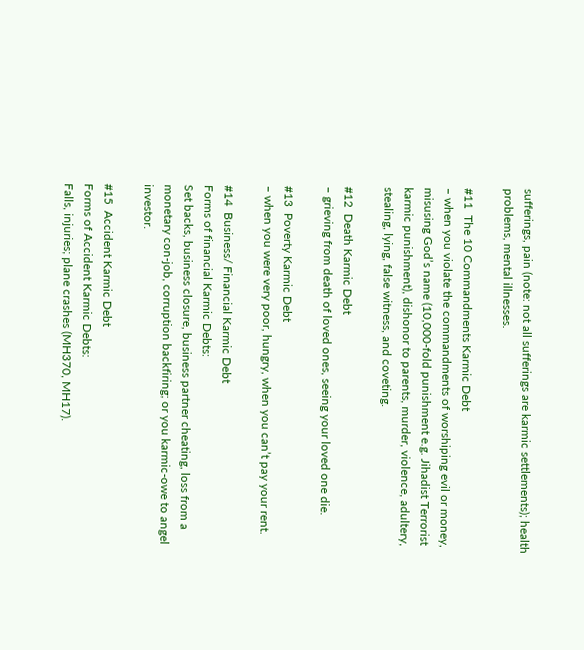sufferings, pain (note: not all sufferings are karmic settlements); health problems, mental illnesses.

#11  The 10 Commandments Karmic Debt
– when you violate the commandments of worshiping evil or money, misusing God’s name (10,000-fold punishment e.g. Jihadist Terrorist karmic punishment), dishonor to parents, murder, violence, adultery, stealing, lying, false witness, and coveting.

#12  Death Karmic Debt
– grieving from death of loved ones, seeing your loved one die.

#13  Poverty Karmic Debt
– when you were very poor, hungry, when you can’t pay your rent.

#14  Business/ Financial Karmic Debt
Forms of financial Karmic Debts:
Set backs, business closure, business partner cheating, loss from a monetary con-job, corruption backfiring; or you karmic-owe to angel investor.

#15  Accident Karmic Debt
Forms of Accident Karmic Debts:
Falls, injuries; plane crashes (MH370, MH17).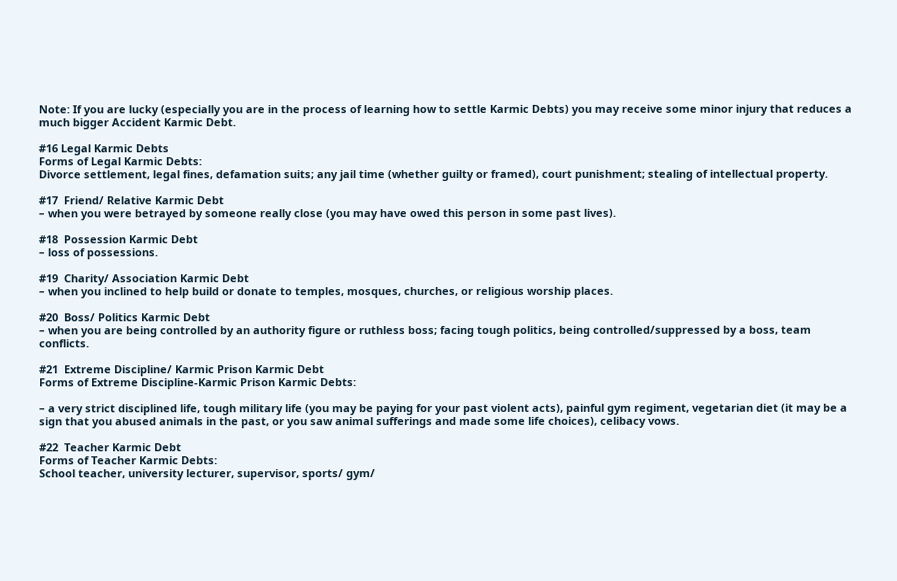Note: If you are lucky (especially you are in the process of learning how to settle Karmic Debts) you may receive some minor injury that reduces a much bigger Accident Karmic Debt.

#16 Legal Karmic Debts
Forms of Legal Karmic Debts:
Divorce settlement, legal fines, defamation suits; any jail time (whether guilty or framed), court punishment; stealing of intellectual property.

#17  Friend/ Relative Karmic Debt
– when you were betrayed by someone really close (you may have owed this person in some past lives).

#18  Possession Karmic Debt
– loss of possessions.

#19  Charity/ Association Karmic Debt
– when you inclined to help build or donate to temples, mosques, churches, or religious worship places.

#20  Boss/ Politics Karmic Debt
– when you are being controlled by an authority figure or ruthless boss; facing tough politics, being controlled/suppressed by a boss, team conflicts.

#21  Extreme Discipline/ Karmic Prison Karmic Debt
Forms of Extreme Discipline-Karmic Prison Karmic Debts:

– a very strict disciplined life, tough military life (you may be paying for your past violent acts), painful gym regiment, vegetarian diet (it may be a sign that you abused animals in the past, or you saw animal sufferings and made some life choices), celibacy vows.

#22  Teacher Karmic Debt
Forms of Teacher Karmic Debts:
School teacher, university lecturer, supervisor, sports/ gym/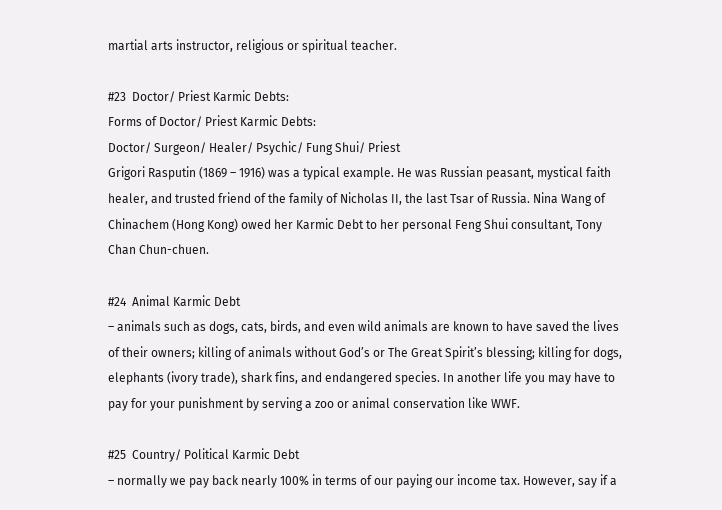martial arts instructor, religious or spiritual teacher.

#23  Doctor/ Priest Karmic Debts:
Forms of Doctor/ Priest Karmic Debts:
Doctor/ Surgeon/ Healer/ Psychic/ Fung Shui/ Priest
Grigori Rasputin (1869 – 1916) was a typical example. He was Russian peasant, mystical faith healer, and trusted friend of the family of Nicholas II, the last Tsar of Russia. Nina Wang of Chinachem (Hong Kong) owed her Karmic Debt to her personal Feng Shui consultant, Tony Chan Chun-chuen.

#24  Animal Karmic Debt
– animals such as dogs, cats, birds, and even wild animals are known to have saved the lives of their owners; killing of animals without God’s or The Great Spirit’s blessing; killing for dogs, elephants (ivory trade), shark fins, and endangered species. In another life you may have to pay for your punishment by serving a zoo or animal conservation like WWF.

#25  Country/ Political Karmic Debt
– normally we pay back nearly 100% in terms of our paying our income tax. However, say if a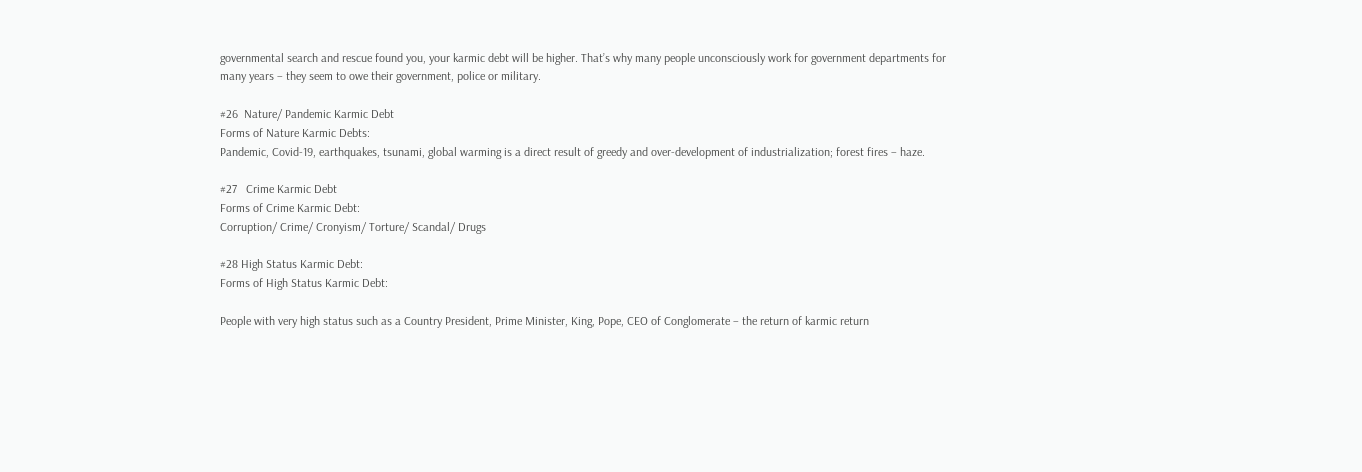governmental search and rescue found you, your karmic debt will be higher. That’s why many people unconsciously work for government departments for many years – they seem to owe their government, police or military.

#26  Nature/ Pandemic Karmic Debt
Forms of Nature Karmic Debts:
Pandemic, Covid-19, earthquakes, tsunami, global warming is a direct result of greedy and over-development of industrialization; forest fires – haze.

#27   Crime Karmic Debt
Forms of Crime Karmic Debt:
Corruption/ Crime/ Cronyism/ Torture/ Scandal/ Drugs

#28 High Status Karmic Debt:
Forms of High Status Karmic Debt:

People with very high status such as a Country President, Prime Minister, King, Pope, CEO of Conglomerate – the return of karmic return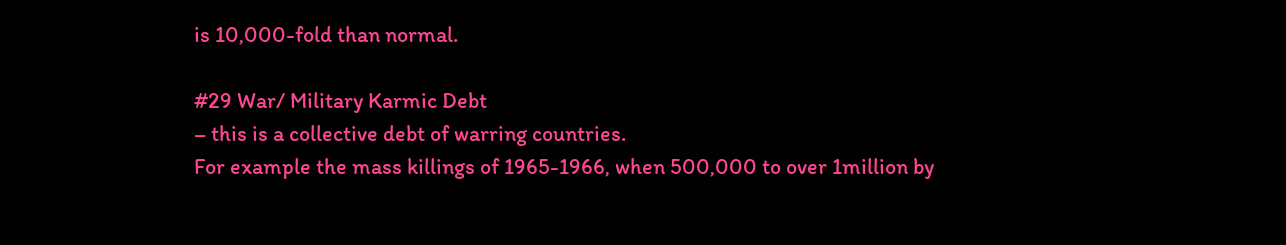is 10,000-fold than normal.

#29 War/ Military Karmic Debt
– this is a collective debt of warring countries.
For example the mass killings of 1965-1966, when 500,000 to over 1million by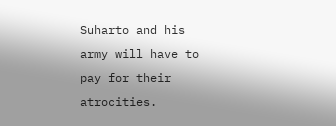Suharto and his army will have to pay for their atrocities.